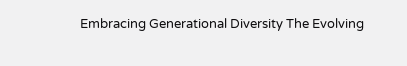Embracing Generational Diversity The Evolving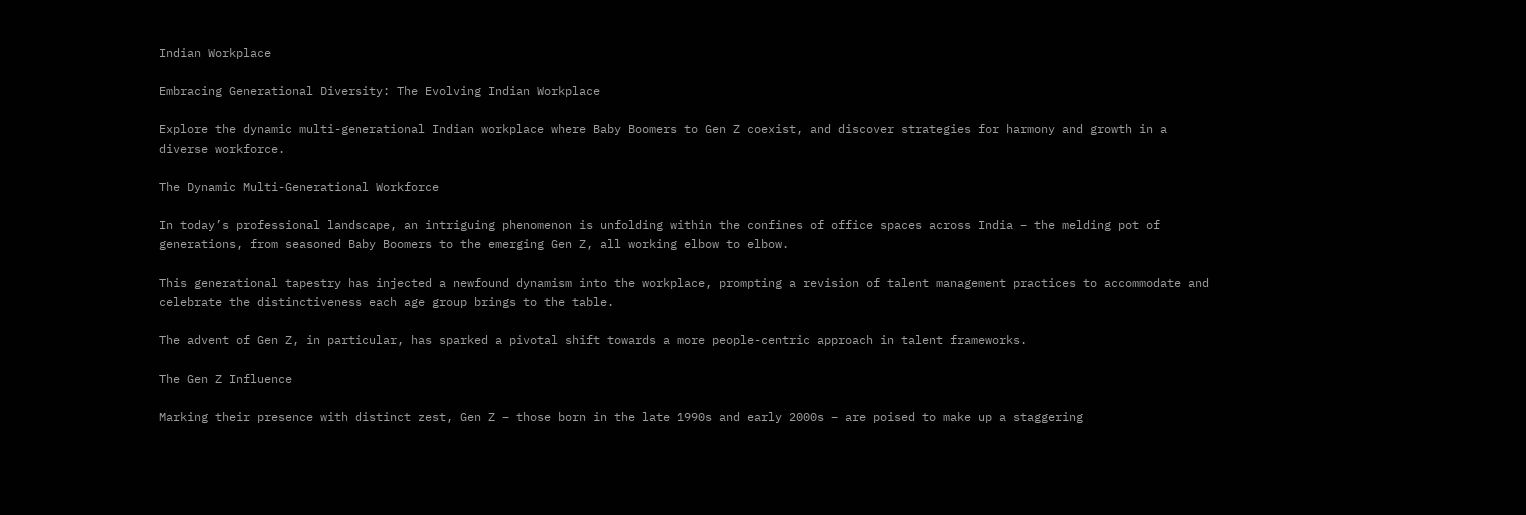Indian Workplace

Embracing Generational Diversity: The Evolving Indian Workplace

Explore the dynamic multi-generational Indian workplace where Baby Boomers to Gen Z coexist, and discover strategies for harmony and growth in a diverse workforce.

The Dynamic Multi-Generational Workforce

In today’s professional landscape, an intriguing phenomenon is unfolding within the confines of office spaces across India – the melding pot of generations, from seasoned Baby Boomers to the emerging Gen Z, all working elbow to elbow.

This generational tapestry has injected a newfound dynamism into the workplace, prompting a revision of talent management practices to accommodate and celebrate the distinctiveness each age group brings to the table.

The advent of Gen Z, in particular, has sparked a pivotal shift towards a more people-centric approach in talent frameworks.

The Gen Z Influence

Marking their presence with distinct zest, Gen Z – those born in the late 1990s and early 2000s – are poised to make up a staggering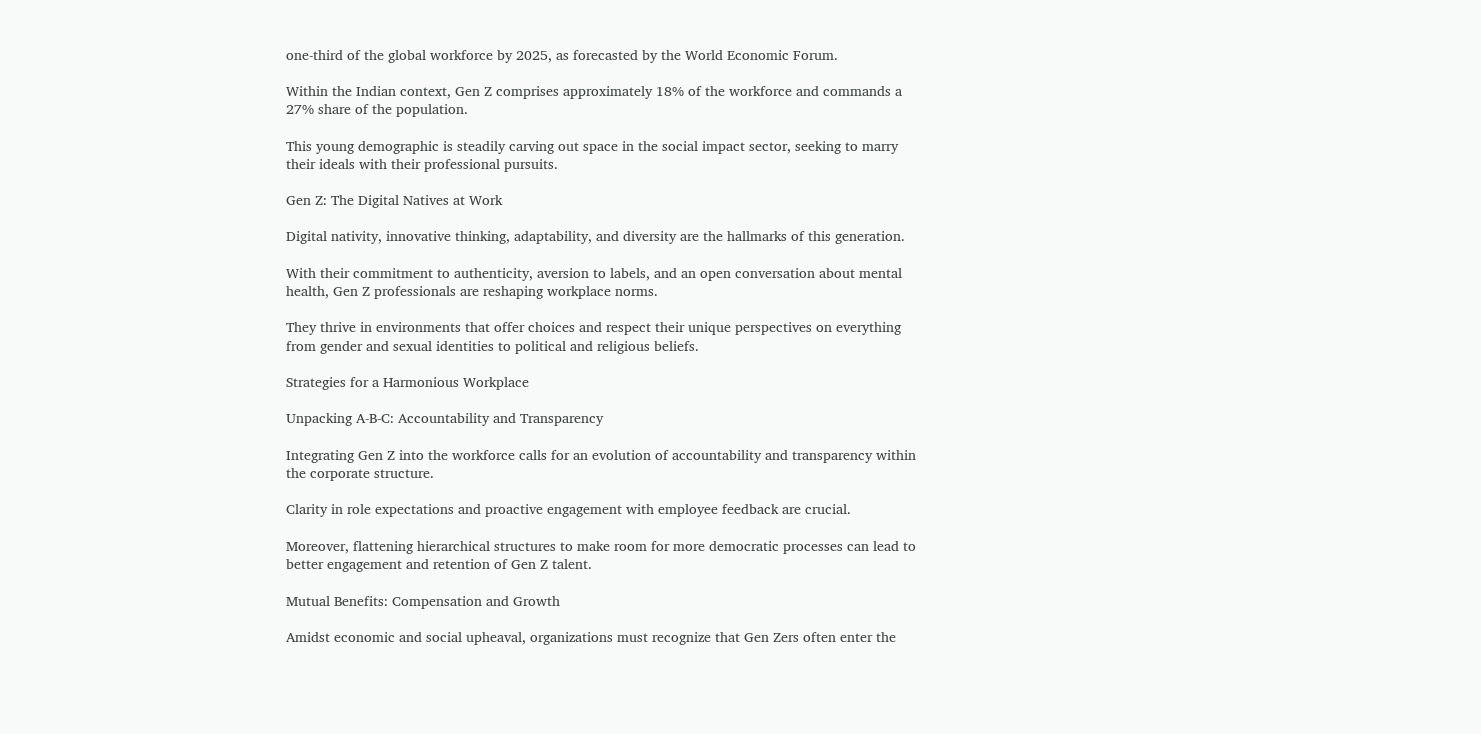one-third of the global workforce by 2025, as forecasted by the World Economic Forum.

Within the Indian context, Gen Z comprises approximately 18% of the workforce and commands a 27% share of the population.

This young demographic is steadily carving out space in the social impact sector, seeking to marry their ideals with their professional pursuits.

Gen Z: The Digital Natives at Work

Digital nativity, innovative thinking, adaptability, and diversity are the hallmarks of this generation.

With their commitment to authenticity, aversion to labels, and an open conversation about mental health, Gen Z professionals are reshaping workplace norms.

They thrive in environments that offer choices and respect their unique perspectives on everything from gender and sexual identities to political and religious beliefs.

Strategies for a Harmonious Workplace

Unpacking A-B-C: Accountability and Transparency

Integrating Gen Z into the workforce calls for an evolution of accountability and transparency within the corporate structure.

Clarity in role expectations and proactive engagement with employee feedback are crucial.

Moreover, flattening hierarchical structures to make room for more democratic processes can lead to better engagement and retention of Gen Z talent.

Mutual Benefits: Compensation and Growth

Amidst economic and social upheaval, organizations must recognize that Gen Zers often enter the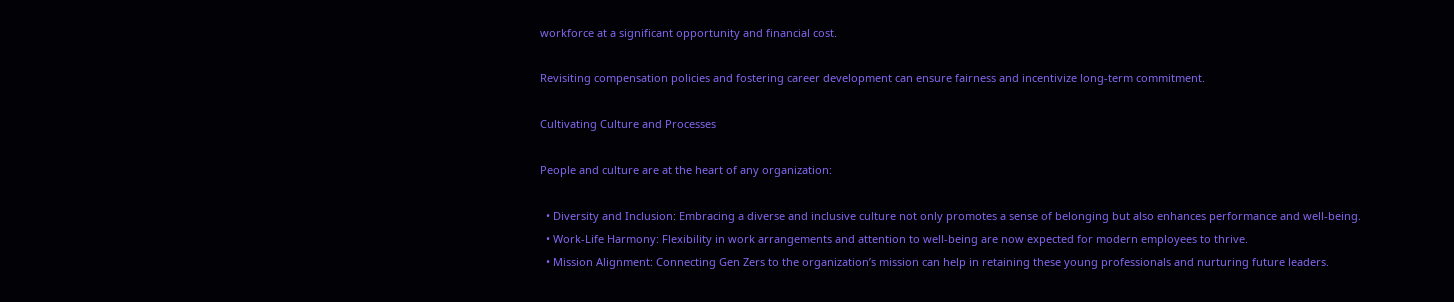workforce at a significant opportunity and financial cost.

Revisiting compensation policies and fostering career development can ensure fairness and incentivize long-term commitment.

Cultivating Culture and Processes

People and culture are at the heart of any organization:

  • Diversity and Inclusion: Embracing a diverse and inclusive culture not only promotes a sense of belonging but also enhances performance and well-being.
  • Work-Life Harmony: Flexibility in work arrangements and attention to well-being are now expected for modern employees to thrive.
  • Mission Alignment: Connecting Gen Zers to the organization’s mission can help in retaining these young professionals and nurturing future leaders.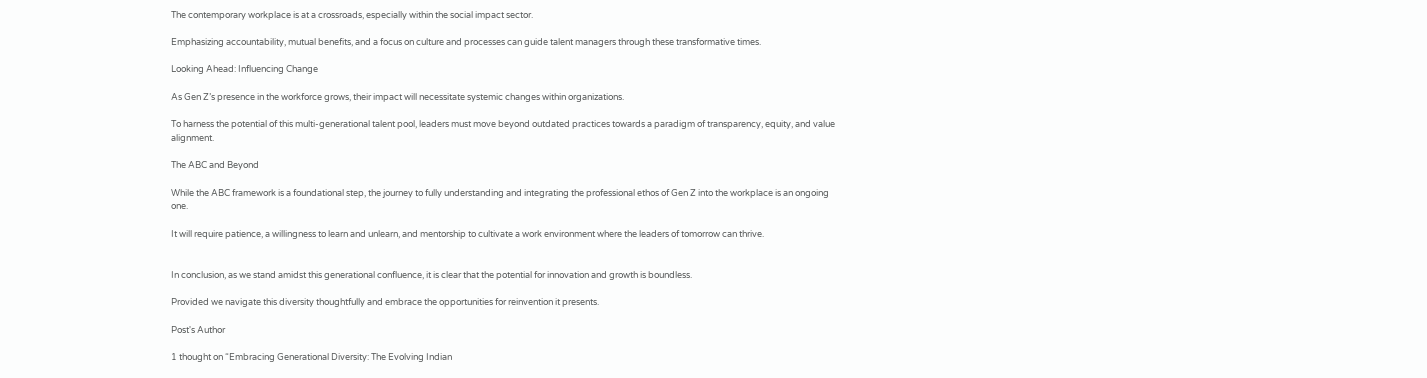The contemporary workplace is at a crossroads, especially within the social impact sector.

Emphasizing accountability, mutual benefits, and a focus on culture and processes can guide talent managers through these transformative times.

Looking Ahead: Influencing Change

As Gen Z’s presence in the workforce grows, their impact will necessitate systemic changes within organizations.

To harness the potential of this multi-generational talent pool, leaders must move beyond outdated practices towards a paradigm of transparency, equity, and value alignment.

The ABC and Beyond

While the ABC framework is a foundational step, the journey to fully understanding and integrating the professional ethos of Gen Z into the workplace is an ongoing one.

It will require patience, a willingness to learn and unlearn, and mentorship to cultivate a work environment where the leaders of tomorrow can thrive.


In conclusion, as we stand amidst this generational confluence, it is clear that the potential for innovation and growth is boundless.

Provided we navigate this diversity thoughtfully and embrace the opportunities for reinvention it presents.

Post's Author

1 thought on “Embracing Generational Diversity: The Evolving Indian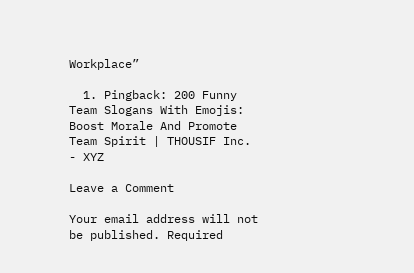Workplace”

  1. Pingback: 200 Funny Team Slogans With Emojis: Boost Morale And Promote Team Spirit | THOUSIF Inc. - XYZ

Leave a Comment

Your email address will not be published. Required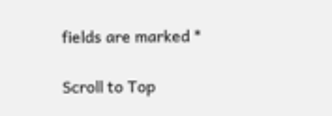fields are marked *

Scroll to Top